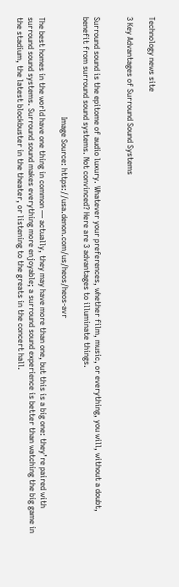Technology news site

3 Key Advantages of Surround Sound Systems


Surround sound is the epitome of audio luxury. Whatever your preferences, whether film, music, or everything, you will, without a doubt, benefit from surround sound systems. Not convinced? Here are 3 advantages to illuminate things.

                                                  Image Source: https://usa.denon.com/us/heos/heos-avr

The best homes in the world have one thing in common — actually, they may have more than one, but this is a big one: they’re paired with surround sound systems. Surround sound makes everything more enjoyable; a surround sound experience is better than watching the big game in the stadium, the latest blockbuster in the theater, or listening to the greats in the concert hall.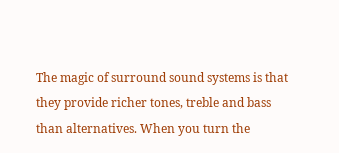The magic of surround sound systems is that they provide richer tones, treble and bass than alternatives. When you turn the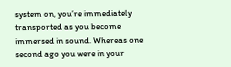system on, you’re immediately transported as you become immersed in sound. Whereas one second ago you were in your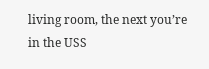living room, the next you’re in the USS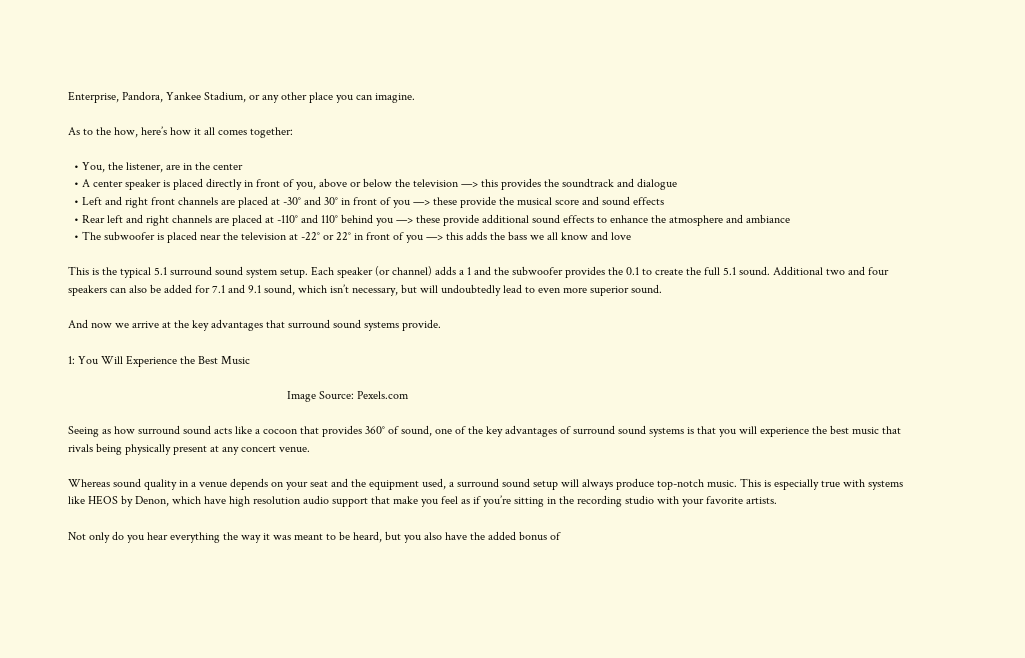Enterprise, Pandora, Yankee Stadium, or any other place you can imagine.

As to the how, here’s how it all comes together:

  • You, the listener, are in the center
  • A center speaker is placed directly in front of you, above or below the television —> this provides the soundtrack and dialogue
  • Left and right front channels are placed at -30° and 30° in front of you —> these provide the musical score and sound effects
  • Rear left and right channels are placed at -110° and 110° behind you —> these provide additional sound effects to enhance the atmosphere and ambiance
  • The subwoofer is placed near the television at -22° or 22° in front of you —> this adds the bass we all know and love

This is the typical 5.1 surround sound system setup. Each speaker (or channel) adds a 1 and the subwoofer provides the 0.1 to create the full 5.1 sound. Additional two and four speakers can also be added for 7.1 and 9.1 sound, which isn’t necessary, but will undoubtedly lead to even more superior sound.

And now we arrive at the key advantages that surround sound systems provide.

1: You Will Experience the Best Music

                                                                         Image Source: Pexels.com

Seeing as how surround sound acts like a cocoon that provides 360° of sound, one of the key advantages of surround sound systems is that you will experience the best music that rivals being physically present at any concert venue.

Whereas sound quality in a venue depends on your seat and the equipment used, a surround sound setup will always produce top-notch music. This is especially true with systems like HEOS by Denon, which have high resolution audio support that make you feel as if you’re sitting in the recording studio with your favorite artists.

Not only do you hear everything the way it was meant to be heard, but you also have the added bonus of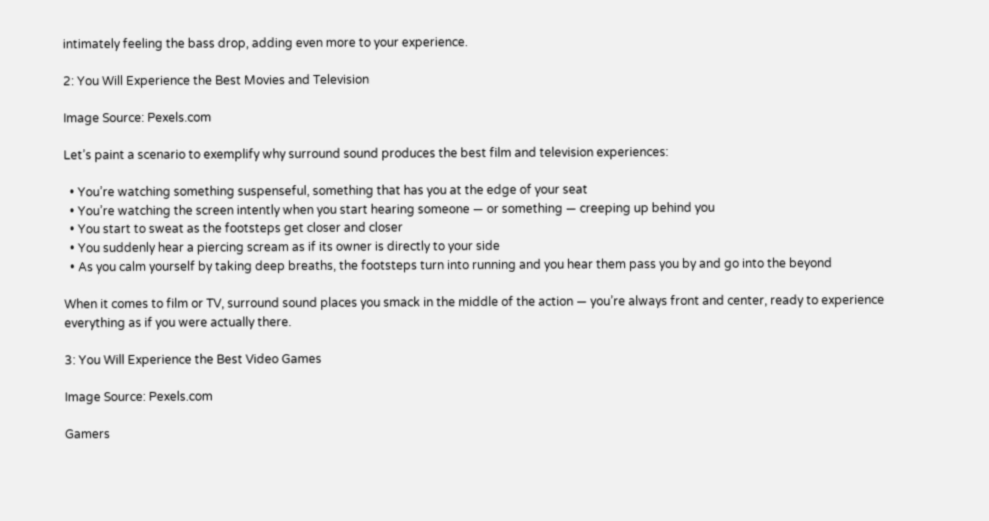intimately feeling the bass drop, adding even more to your experience.

2: You Will Experience the Best Movies and Television

Image Source: Pexels.com

Let’s paint a scenario to exemplify why surround sound produces the best film and television experiences:

  • You’re watching something suspenseful, something that has you at the edge of your seat
  • You’re watching the screen intently when you start hearing someone — or something — creeping up behind you
  • You start to sweat as the footsteps get closer and closer
  • You suddenly hear a piercing scream as if its owner is directly to your side
  • As you calm yourself by taking deep breaths, the footsteps turn into running and you hear them pass you by and go into the beyond

When it comes to film or TV, surround sound places you smack in the middle of the action — you’re always front and center, ready to experience everything as if you were actually there.

3: You Will Experience the Best Video Games

Image Source: Pexels.com

Gamers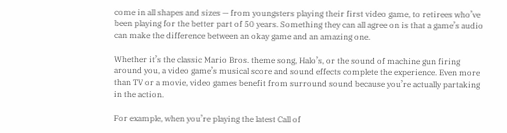come in all shapes and sizes — from youngsters playing their first video game, to retirees who’ve been playing for the better part of 50 years. Something they can all agree on is that a game’s audio can make the difference between an okay game and an amazing one.

Whether it’s the classic Mario Bros. theme song, Halo’s, or the sound of machine gun firing around you, a video game’s musical score and sound effects complete the experience. Even more than TV or a movie, video games benefit from surround sound because you’re actually partaking in the action.

For example, when you’re playing the latest Call of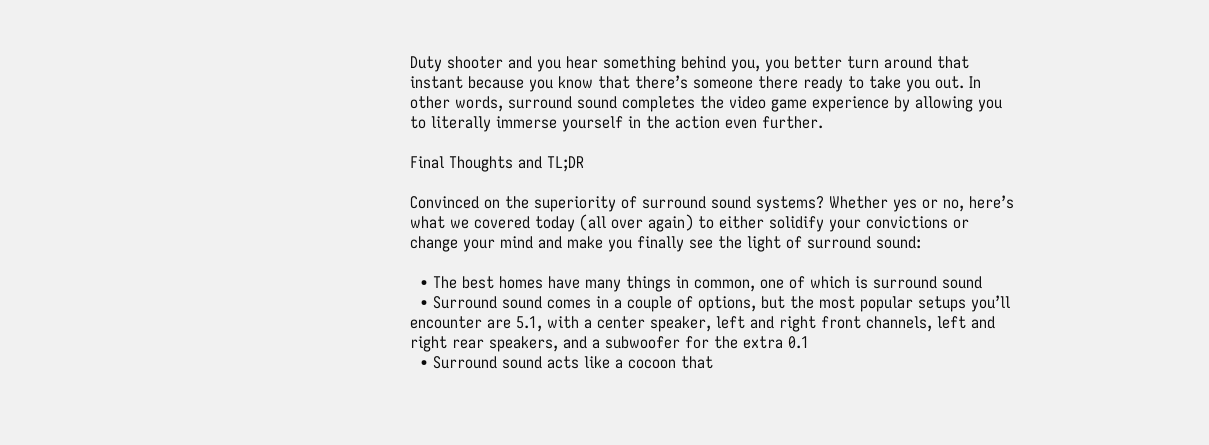Duty shooter and you hear something behind you, you better turn around that instant because you know that there’s someone there ready to take you out. In other words, surround sound completes the video game experience by allowing you to literally immerse yourself in the action even further.

Final Thoughts and TL;DR

Convinced on the superiority of surround sound systems? Whether yes or no, here’s what we covered today (all over again) to either solidify your convictions or change your mind and make you finally see the light of surround sound:

  • The best homes have many things in common, one of which is surround sound
  • Surround sound comes in a couple of options, but the most popular setups you’ll encounter are 5.1, with a center speaker, left and right front channels, left and right rear speakers, and a subwoofer for the extra 0.1
  • Surround sound acts like a cocoon that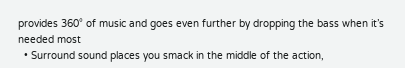provides 360° of music and goes even further by dropping the bass when it’s needed most
  • Surround sound places you smack in the middle of the action,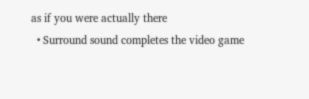as if you were actually there
  • Surround sound completes the video game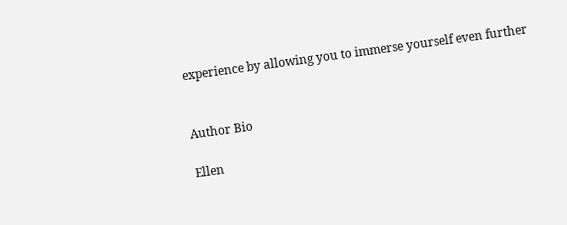experience by allowing you to immerse yourself even further


Author Bio

Ellen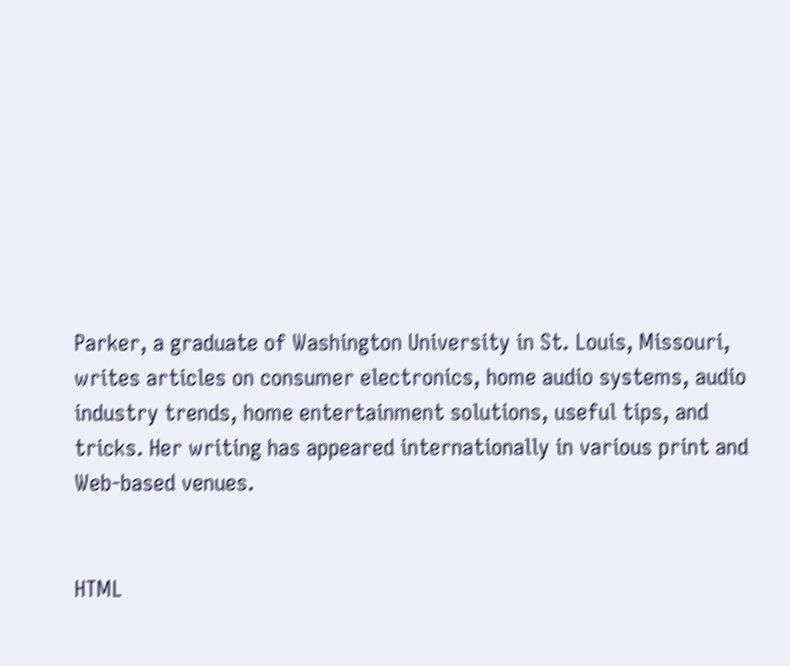Parker, a graduate of Washington University in St. Louis, Missouri, writes articles on consumer electronics, home audio systems, audio industry trends, home entertainment solutions, useful tips, and tricks. Her writing has appeared internationally in various print and Web-based venues.


HTML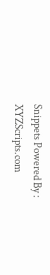Snippets Powered By : XYZScripts.com